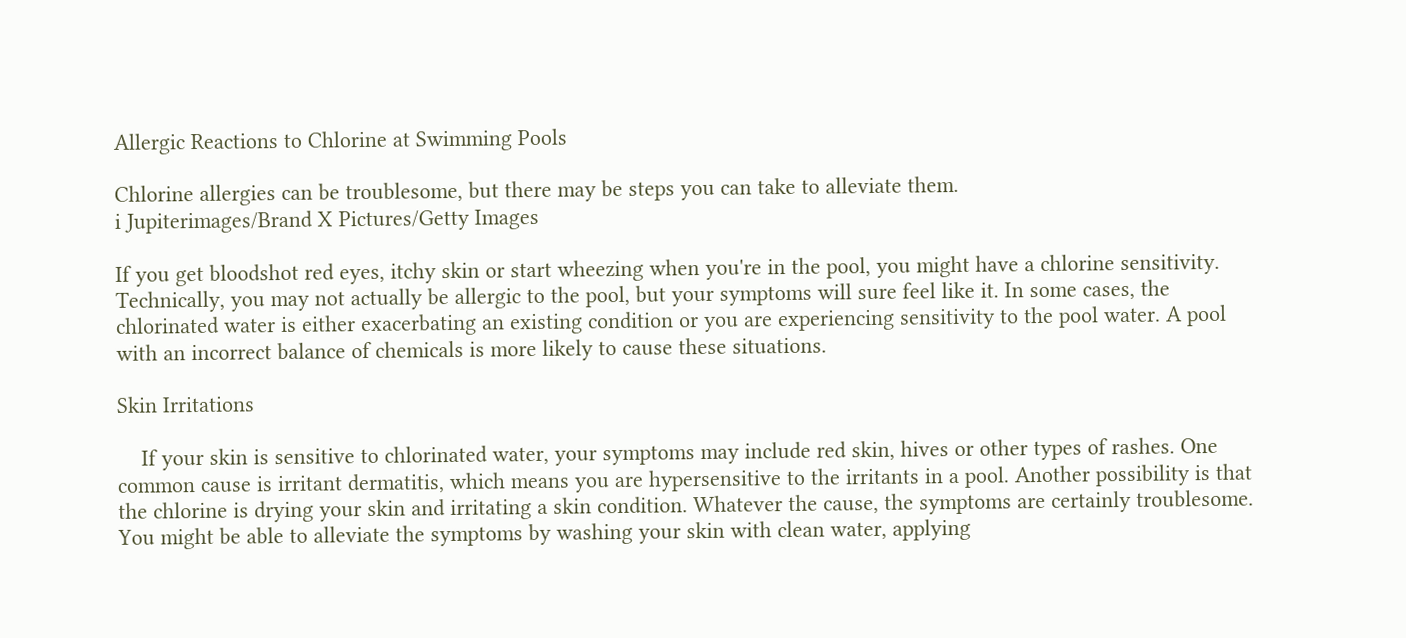Allergic Reactions to Chlorine at Swimming Pools

Chlorine allergies can be troublesome, but there may be steps you can take to alleviate them.
i Jupiterimages/Brand X Pictures/Getty Images

If you get bloodshot red eyes, itchy skin or start wheezing when you're in the pool, you might have a chlorine sensitivity. Technically, you may not actually be allergic to the pool, but your symptoms will sure feel like it. In some cases, the chlorinated water is either exacerbating an existing condition or you are experiencing sensitivity to the pool water. A pool with an incorrect balance of chemicals is more likely to cause these situations.

Skin Irritations

    If your skin is sensitive to chlorinated water, your symptoms may include red skin, hives or other types of rashes. One common cause is irritant dermatitis, which means you are hypersensitive to the irritants in a pool. Another possibility is that the chlorine is drying your skin and irritating a skin condition. Whatever the cause, the symptoms are certainly troublesome. You might be able to alleviate the symptoms by washing your skin with clean water, applying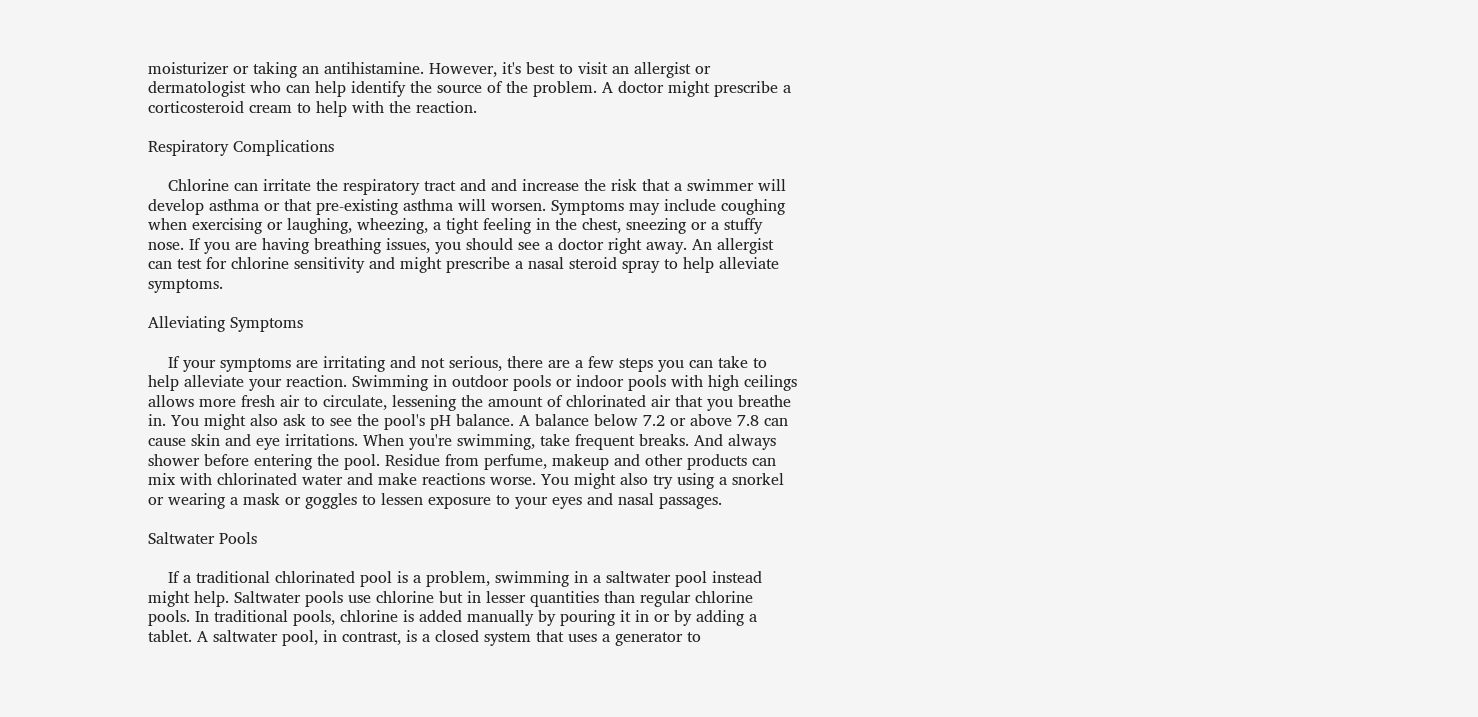moisturizer or taking an antihistamine. However, it's best to visit an allergist or dermatologist who can help identify the source of the problem. A doctor might prescribe a corticosteroid cream to help with the reaction.

Respiratory Complications

    Chlorine can irritate the respiratory tract and and increase the risk that a swimmer will develop asthma or that pre-existing asthma will worsen. Symptoms may include coughing when exercising or laughing, wheezing, a tight feeling in the chest, sneezing or a stuffy nose. If you are having breathing issues, you should see a doctor right away. An allergist can test for chlorine sensitivity and might prescribe a nasal steroid spray to help alleviate symptoms.

Alleviating Symptoms

    If your symptoms are irritating and not serious, there are a few steps you can take to help alleviate your reaction. Swimming in outdoor pools or indoor pools with high ceilings allows more fresh air to circulate, lessening the amount of chlorinated air that you breathe in. You might also ask to see the pool's pH balance. A balance below 7.2 or above 7.8 can cause skin and eye irritations. When you're swimming, take frequent breaks. And always shower before entering the pool. Residue from perfume, makeup and other products can mix with chlorinated water and make reactions worse. You might also try using a snorkel or wearing a mask or goggles to lessen exposure to your eyes and nasal passages.

Saltwater Pools

    If a traditional chlorinated pool is a problem, swimming in a saltwater pool instead might help. Saltwater pools use chlorine but in lesser quantities than regular chlorine pools. In traditional pools, chlorine is added manually by pouring it in or by adding a tablet. A saltwater pool, in contrast, is a closed system that uses a generator to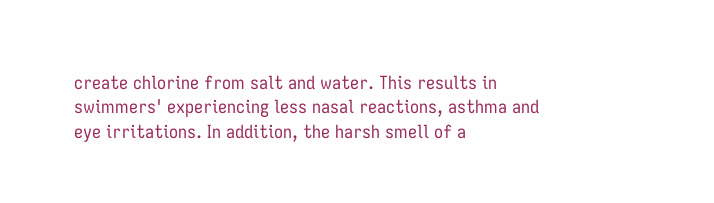create chlorine from salt and water. This results in swimmers' experiencing less nasal reactions, asthma and eye irritations. In addition, the harsh smell of a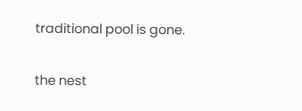traditional pool is gone.

the nest